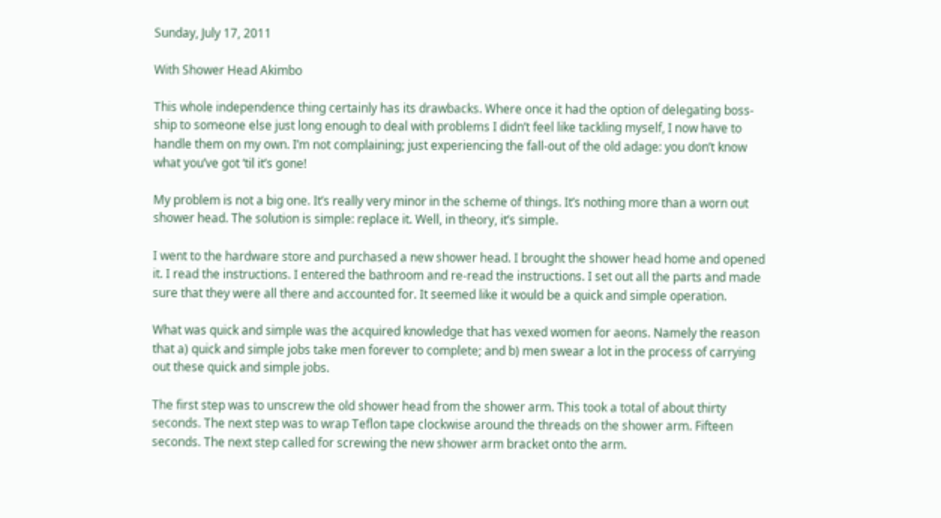Sunday, July 17, 2011

With Shower Head Akimbo

This whole independence thing certainly has its drawbacks. Where once it had the option of delegating boss-ship to someone else just long enough to deal with problems I didn’t feel like tackling myself, I now have to handle them on my own. I’m not complaining; just experiencing the fall-out of the old adage: you don’t know what you’ve got ‘til it’s gone!

My problem is not a big one. It’s really very minor in the scheme of things. It’s nothing more than a worn out shower head. The solution is simple: replace it. Well, in theory, it’s simple.

I went to the hardware store and purchased a new shower head. I brought the shower head home and opened it. I read the instructions. I entered the bathroom and re-read the instructions. I set out all the parts and made sure that they were all there and accounted for. It seemed like it would be a quick and simple operation.

What was quick and simple was the acquired knowledge that has vexed women for aeons. Namely the reason that a) quick and simple jobs take men forever to complete; and b) men swear a lot in the process of carrying out these quick and simple jobs.

The first step was to unscrew the old shower head from the shower arm. This took a total of about thirty seconds. The next step was to wrap Teflon tape clockwise around the threads on the shower arm. Fifteen seconds. The next step called for screwing the new shower arm bracket onto the arm.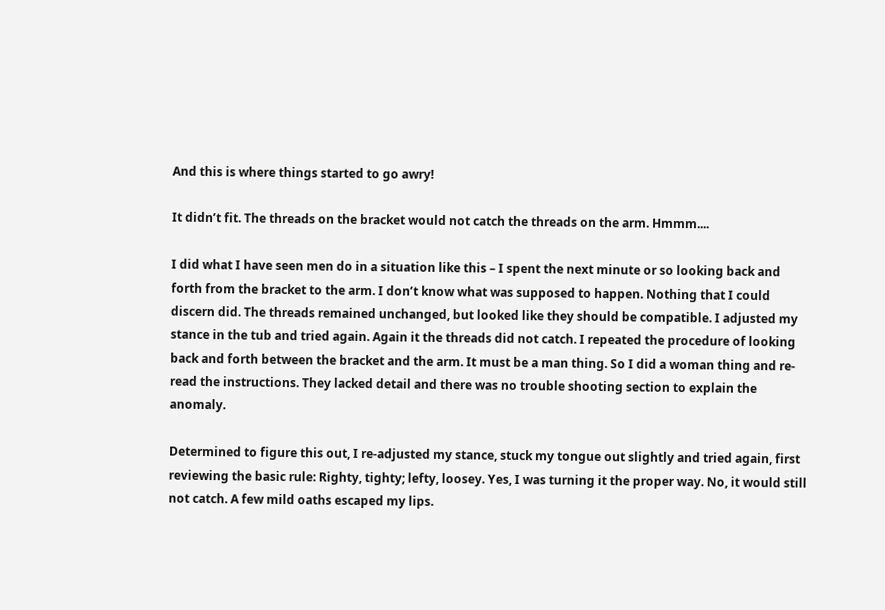And this is where things started to go awry!

It didn’t fit. The threads on the bracket would not catch the threads on the arm. Hmmm....

I did what I have seen men do in a situation like this – I spent the next minute or so looking back and forth from the bracket to the arm. I don’t know what was supposed to happen. Nothing that I could discern did. The threads remained unchanged, but looked like they should be compatible. I adjusted my stance in the tub and tried again. Again it the threads did not catch. I repeated the procedure of looking back and forth between the bracket and the arm. It must be a man thing. So I did a woman thing and re-read the instructions. They lacked detail and there was no trouble shooting section to explain the anomaly.

Determined to figure this out, I re-adjusted my stance, stuck my tongue out slightly and tried again, first reviewing the basic rule: Righty, tighty; lefty, loosey. Yes, I was turning it the proper way. No, it would still not catch. A few mild oaths escaped my lips.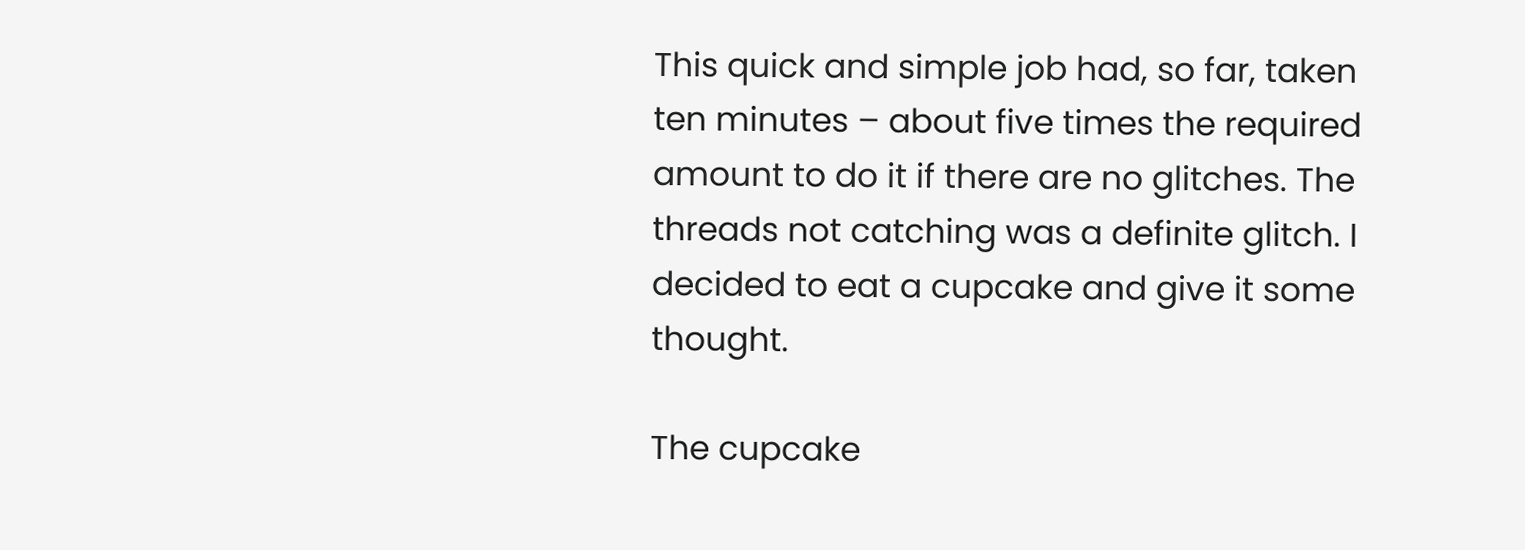This quick and simple job had, so far, taken ten minutes – about five times the required amount to do it if there are no glitches. The threads not catching was a definite glitch. I decided to eat a cupcake and give it some thought.

The cupcake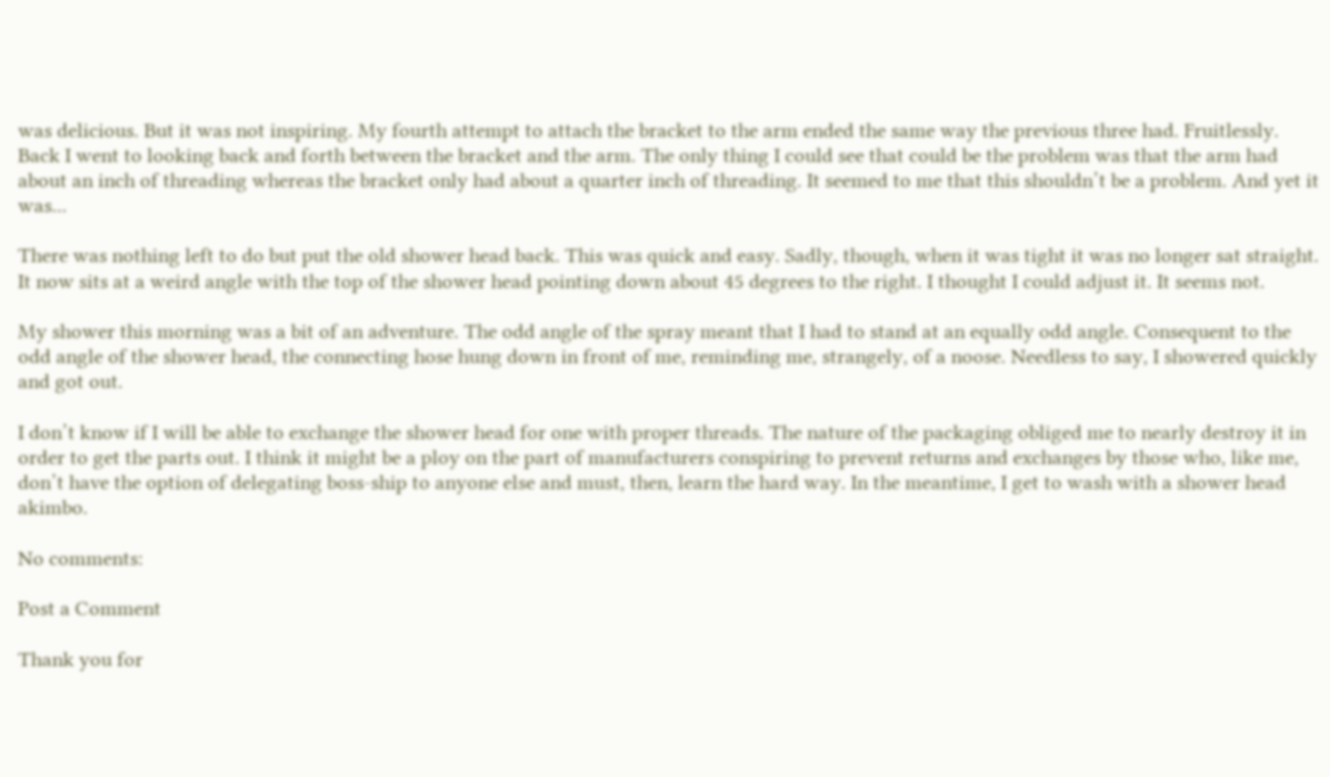was delicious. But it was not inspiring. My fourth attempt to attach the bracket to the arm ended the same way the previous three had. Fruitlessly. Back I went to looking back and forth between the bracket and the arm. The only thing I could see that could be the problem was that the arm had about an inch of threading whereas the bracket only had about a quarter inch of threading. It seemed to me that this shouldn’t be a problem. And yet it was...

There was nothing left to do but put the old shower head back. This was quick and easy. Sadly, though, when it was tight it was no longer sat straight. It now sits at a weird angle with the top of the shower head pointing down about 45 degrees to the right. I thought I could adjust it. It seems not.

My shower this morning was a bit of an adventure. The odd angle of the spray meant that I had to stand at an equally odd angle. Consequent to the odd angle of the shower head, the connecting hose hung down in front of me, reminding me, strangely, of a noose. Needless to say, I showered quickly and got out.

I don’t know if I will be able to exchange the shower head for one with proper threads. The nature of the packaging obliged me to nearly destroy it in order to get the parts out. I think it might be a ploy on the part of manufacturers conspiring to prevent returns and exchanges by those who, like me, don’t have the option of delegating boss-ship to anyone else and must, then, learn the hard way. In the meantime, I get to wash with a shower head akimbo.

No comments:

Post a Comment

Thank you for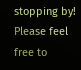stopping by! Please feel free to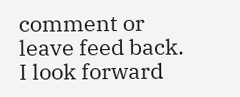comment or leave feed back. I look forward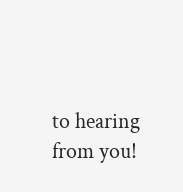to hearing from you!